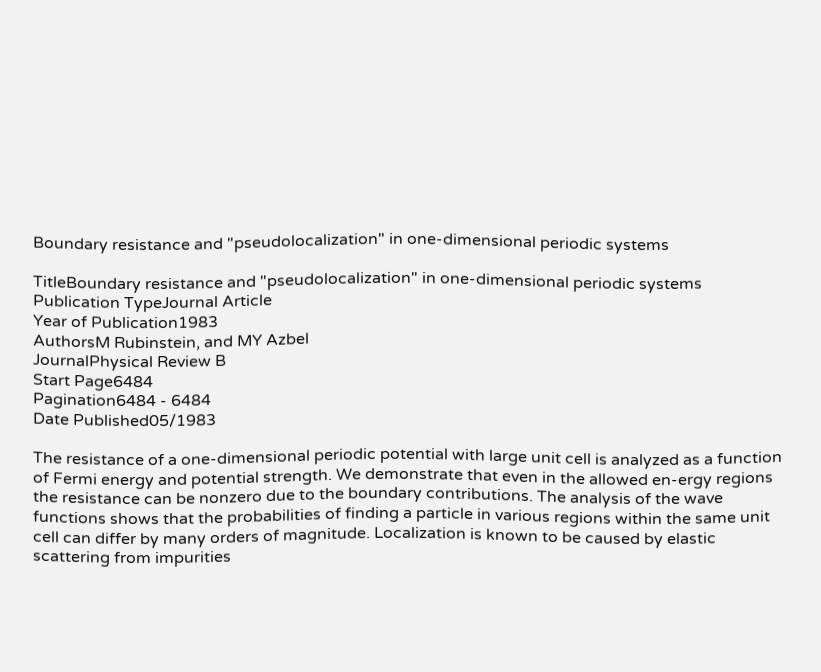Boundary resistance and "pseudolocalization" in one-dimensional periodic systems

TitleBoundary resistance and "pseudolocalization" in one-dimensional periodic systems
Publication TypeJournal Article
Year of Publication1983
AuthorsM Rubinstein, and MY Azbel
JournalPhysical Review B
Start Page6484
Pagination6484 - 6484
Date Published05/1983

The resistance of a one-dimensional periodic potential with large unit cell is analyzed as a function of Fermi energy and potential strength. We demonstrate that even in the allowed en-ergy regions the resistance can be nonzero due to the boundary contributions. The analysis of the wave functions shows that the probabilities of finding a particle in various regions within the same unit cell can differ by many orders of magnitude. Localization is known to be caused by elastic scattering from impurities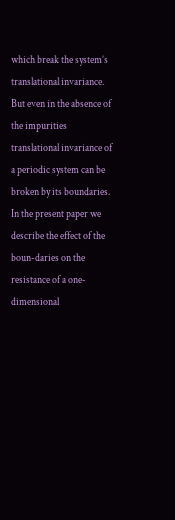which break the system’s translational invariance. But even in the absence of the impurities translational invariance of a periodic system can be broken by its boundaries. In the present paper we describe the effect of the boun-daries on the resistance of a one-dimensional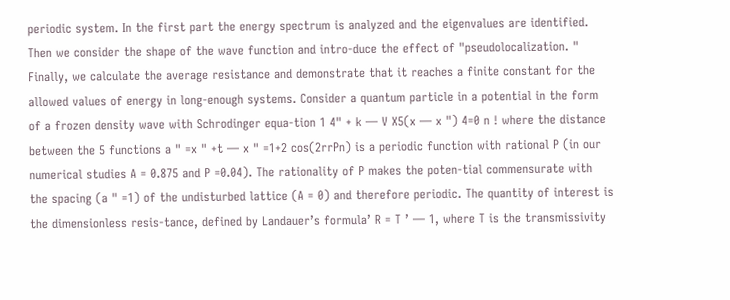periodic system. In the first part the energy spectrum is analyzed and the eigenvalues are identified. Then we consider the shape of the wave function and intro-duce the effect of "pseudolocalization. " Finally, we calculate the average resistance and demonstrate that it reaches a finite constant for the allowed values of energy in long-enough systems. Consider a quantum particle in a potential in the form of a frozen density wave with Schrodinger equa-tion 1 4" + k — V X5(x — x ") 4=0 n ! where the distance between the 5 functions a " =x " +t — x " =1+2 cos(2rrPn) is a periodic function with rational P (in our numerical studies A = 0.875 and P =0.04). The rationality of P makes the poten-tial commensurate with the spacing (a " =1) of the undisturbed lattice (A = 0) and therefore periodic. The quantity of interest is the dimensionless resis-tance, defined by Landauer’s formula’ R = T ’ — 1, where T is the transmissivity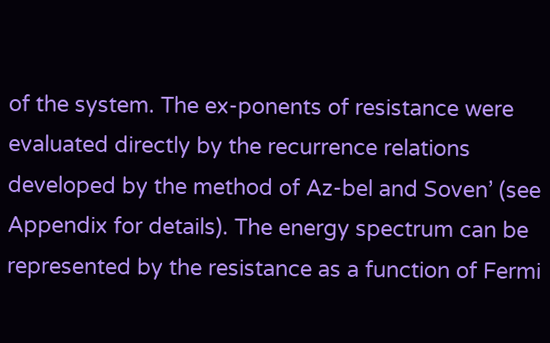of the system. The ex-ponents of resistance were evaluated directly by the recurrence relations developed by the method of Az-bel and Soven’ (see Appendix for details). The energy spectrum can be represented by the resistance as a function of Fermi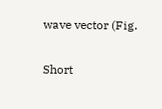wave vector (Fig.

Short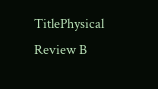TitlePhysical Review B